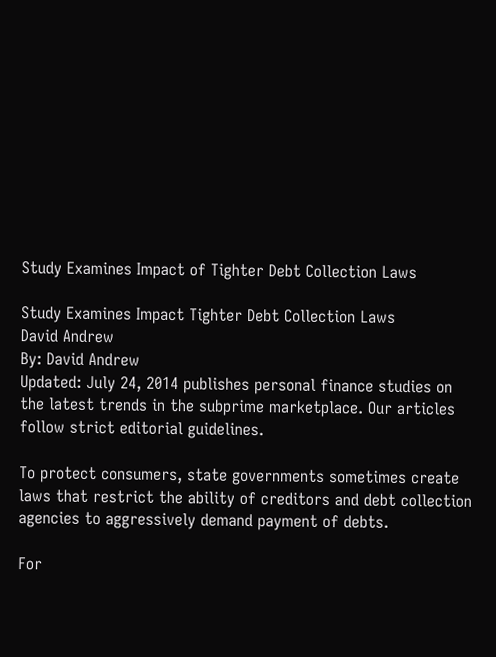Study Examines Impact of Tighter Debt Collection Laws

Study Examines Impact Tighter Debt Collection Laws
David Andrew
By: David Andrew
Updated: July 24, 2014 publishes personal finance studies on the latest trends in the subprime marketplace. Our articles follow strict editorial guidelines.

To protect consumers, state governments sometimes create laws that restrict the ability of creditors and debt collection agencies to aggressively demand payment of debts.

For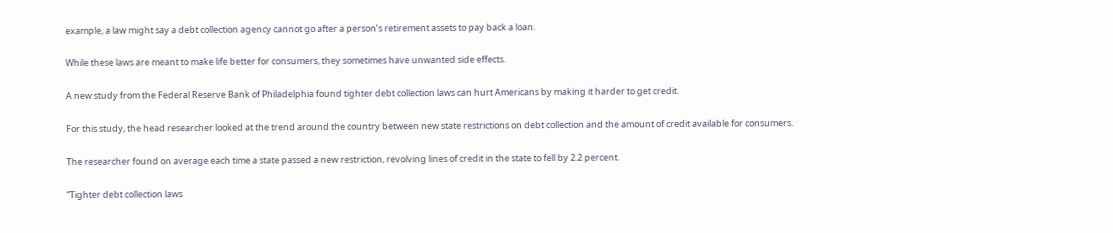example, a law might say a debt collection agency cannot go after a person’s retirement assets to pay back a loan.

While these laws are meant to make life better for consumers, they sometimes have unwanted side effects.

A new study from the Federal Reserve Bank of Philadelphia found tighter debt collection laws can hurt Americans by making it harder to get credit.

For this study, the head researcher looked at the trend around the country between new state restrictions on debt collection and the amount of credit available for consumers.

The researcher found on average each time a state passed a new restriction, revolving lines of credit in the state to fell by 2.2 percent.

“Tighter debt collection laws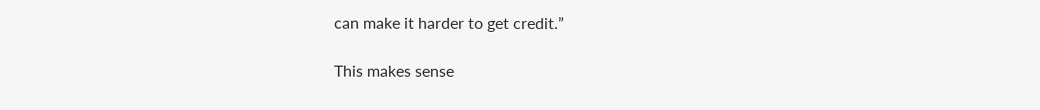can make it harder to get credit.”

This makes sense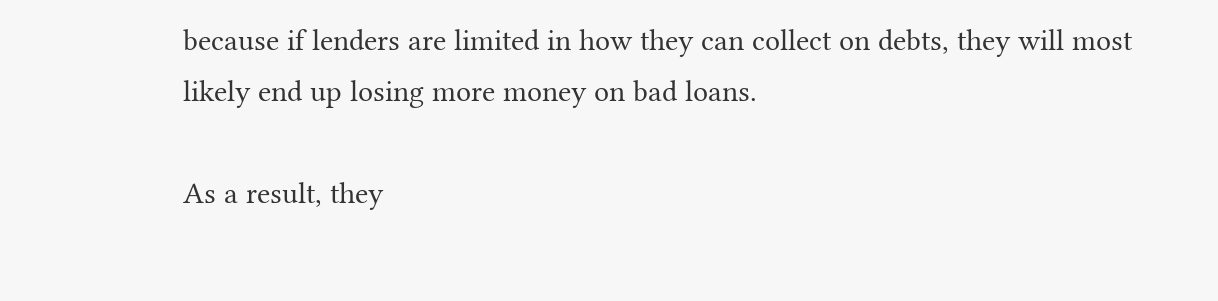because if lenders are limited in how they can collect on debts, they will most likely end up losing more money on bad loans.

As a result, they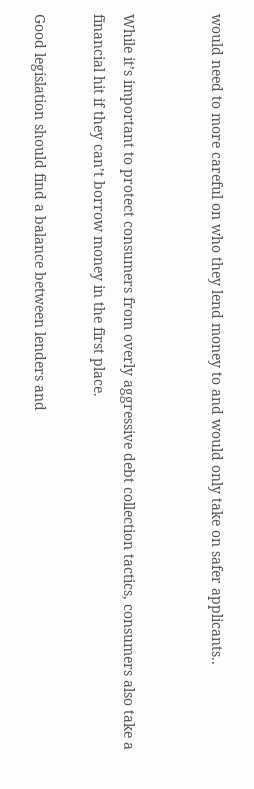would need to more careful on who they lend money to and would only take on safer applicants..


While it’s important to protect consumers from overly aggressive debt collection tactics, consumers also take a financial hit if they can’t borrow money in the first place.

Good legislation should find a balance between lenders and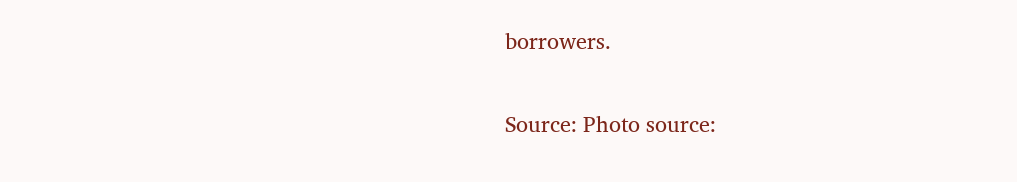borrowers.

Source: Photo source: